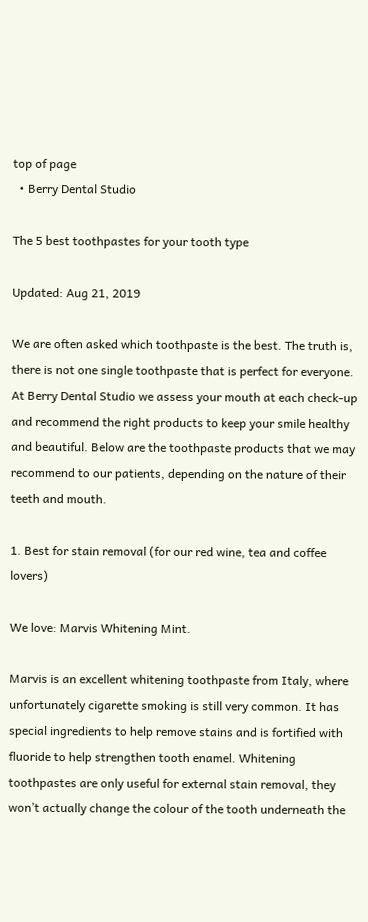top of page
  • Berry Dental Studio

The 5 best toothpastes for your tooth type

Updated: Aug 21, 2019

We are often asked which toothpaste is the best. The truth is, there is not one single toothpaste that is perfect for everyone. At Berry Dental Studio we assess your mouth at each check-up and recommend the right products to keep your smile healthy and beautiful. Below are the toothpaste products that we may recommend to our patients, depending on the nature of their teeth and mouth.

1. Best for stain removal (for our red wine, tea and coffee lovers)

We love: Marvis Whitening Mint.

Marvis is an excellent whitening toothpaste from Italy, where unfortunately cigarette smoking is still very common. It has special ingredients to help remove stains and is fortified with fluoride to help strengthen tooth enamel. Whitening toothpastes are only useful for external stain removal, they won’t actually change the colour of the tooth underneath the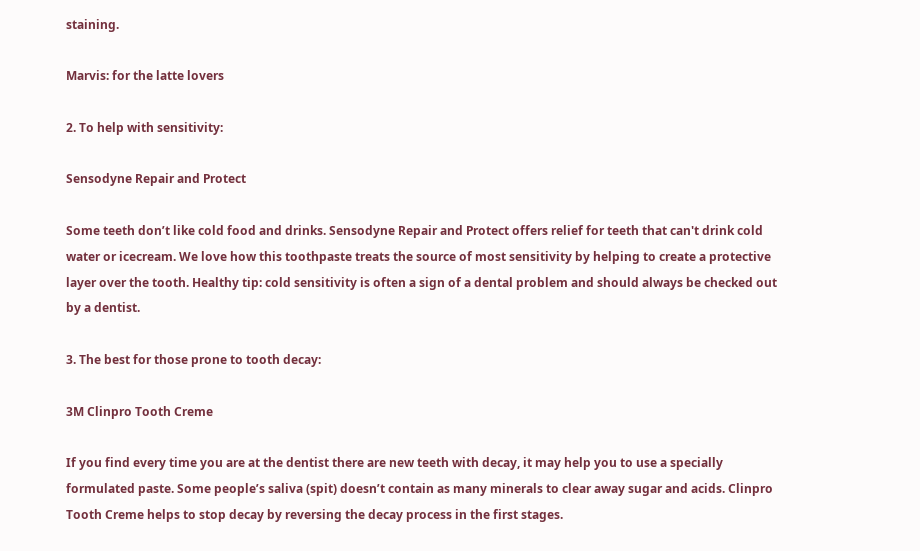staining.

Marvis: for the latte lovers

2. To help with sensitivity:

Sensodyne Repair and Protect

Some teeth don’t like cold food and drinks. Sensodyne Repair and Protect offers relief for teeth that can't drink cold water or icecream. We love how this toothpaste treats the source of most sensitivity by helping to create a protective layer over the tooth. Healthy tip: cold sensitivity is often a sign of a dental problem and should always be checked out by a dentist.

3. The best for those prone to tooth decay:

3M Clinpro Tooth Creme

If you find every time you are at the dentist there are new teeth with decay, it may help you to use a specially formulated paste. Some people’s saliva (spit) doesn’t contain as many minerals to clear away sugar and acids. Clinpro Tooth Creme helps to stop decay by reversing the decay process in the first stages.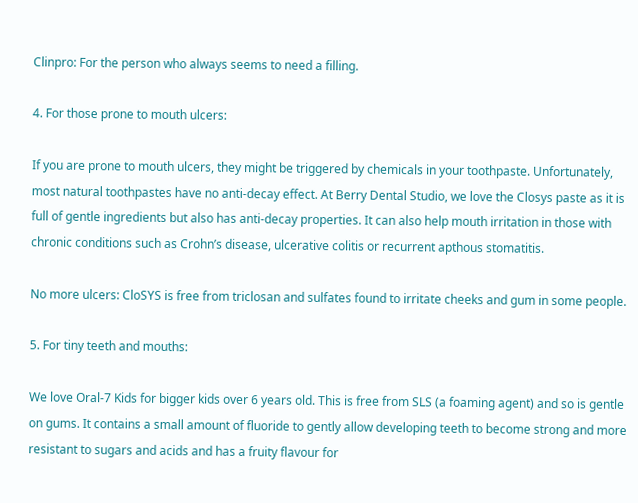Clinpro: For the person who always seems to need a filling.

4. For those prone to mouth ulcers:

If you are prone to mouth ulcers, they might be triggered by chemicals in your toothpaste. Unfortunately, most natural toothpastes have no anti-decay effect. At Berry Dental Studio, we love the Closys paste as it is full of gentle ingredients but also has anti-decay properties. It can also help mouth irritation in those with chronic conditions such as Crohn’s disease, ulcerative colitis or recurrent apthous stomatitis.

No more ulcers: CloSYS is free from triclosan and sulfates found to irritate cheeks and gum in some people.

5. For tiny teeth and mouths:

We love Oral-7 Kids for bigger kids over 6 years old. This is free from SLS (a foaming agent) and so is gentle on gums. It contains a small amount of fluoride to gently allow developing teeth to become strong and more resistant to sugars and acids and has a fruity flavour for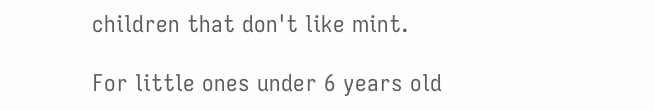children that don't like mint.

For little ones under 6 years old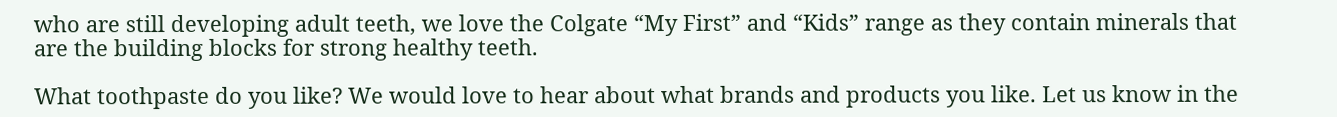who are still developing adult teeth, we love the Colgate “My First” and “Kids” range as they contain minerals that are the building blocks for strong healthy teeth.

What toothpaste do you like? We would love to hear about what brands and products you like. Let us know in the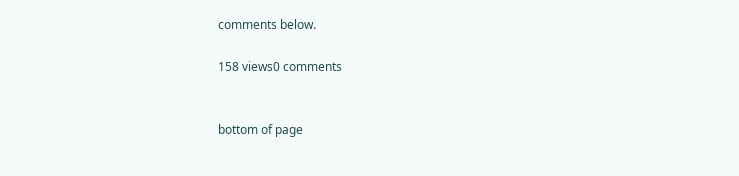comments below.

158 views0 comments


bottom of page